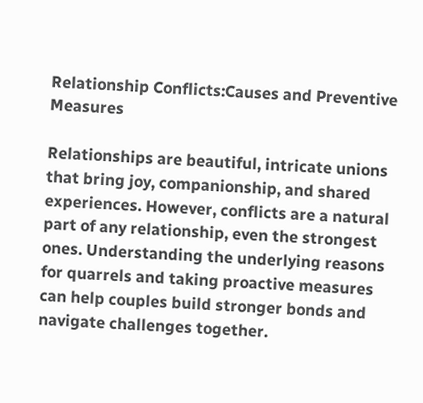Relationship Conflicts:Causes and Preventive Measures

Relationships are beautiful, intricate unions that bring joy, companionship, and shared experiences. However, conflicts are a natural part of any relationship, even the strongest ones. Understanding the underlying reasons for quarrels and taking proactive measures can help couples build stronger bonds and navigate challenges together.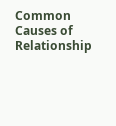Common Causes of Relationship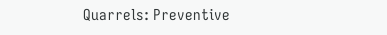Quarrels: Preventive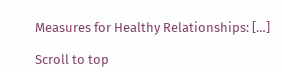Measures for Healthy Relationships: […]

Scroll to top